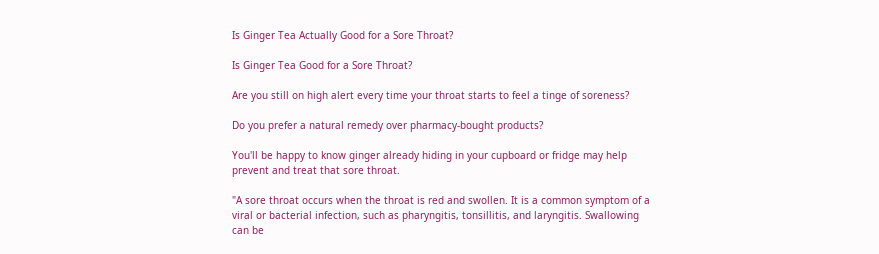Is Ginger Tea Actually Good for a Sore Throat?

Is Ginger Tea Good for a Sore Throat?

Are you still on high alert every time your throat starts to feel a tinge of soreness?

Do you prefer a natural remedy over pharmacy-bought products?

You'll be happy to know ginger already hiding in your cupboard or fridge may help prevent and treat that sore throat.

"A sore throat occurs when the throat is red and swollen. It is a common symptom of a viral or bacterial infection, such as pharyngitis, tonsillitis, and laryngitis. Swallowing can be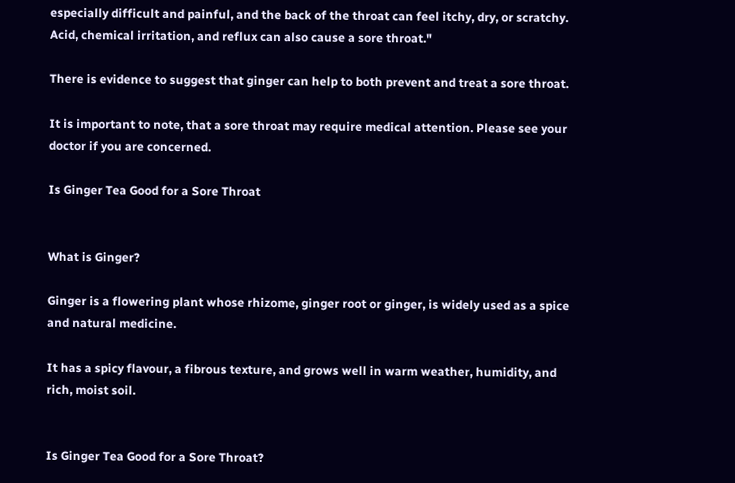especially difficult and painful, and the back of the throat can feel itchy, dry, or scratchy. Acid, chemical irritation, and reflux can also cause a sore throat."

There is evidence to suggest that ginger can help to both prevent and treat a sore throat.

It is important to note, that a sore throat may require medical attention. Please see your doctor if you are concerned.

Is Ginger Tea Good for a Sore Throat


What is Ginger?

Ginger is a flowering plant whose rhizome, ginger root or ginger, is widely used as a spice and natural medicine.

It has a spicy flavour, a fibrous texture, and grows well in warm weather, humidity, and rich, moist soil.


Is Ginger Tea Good for a Sore Throat?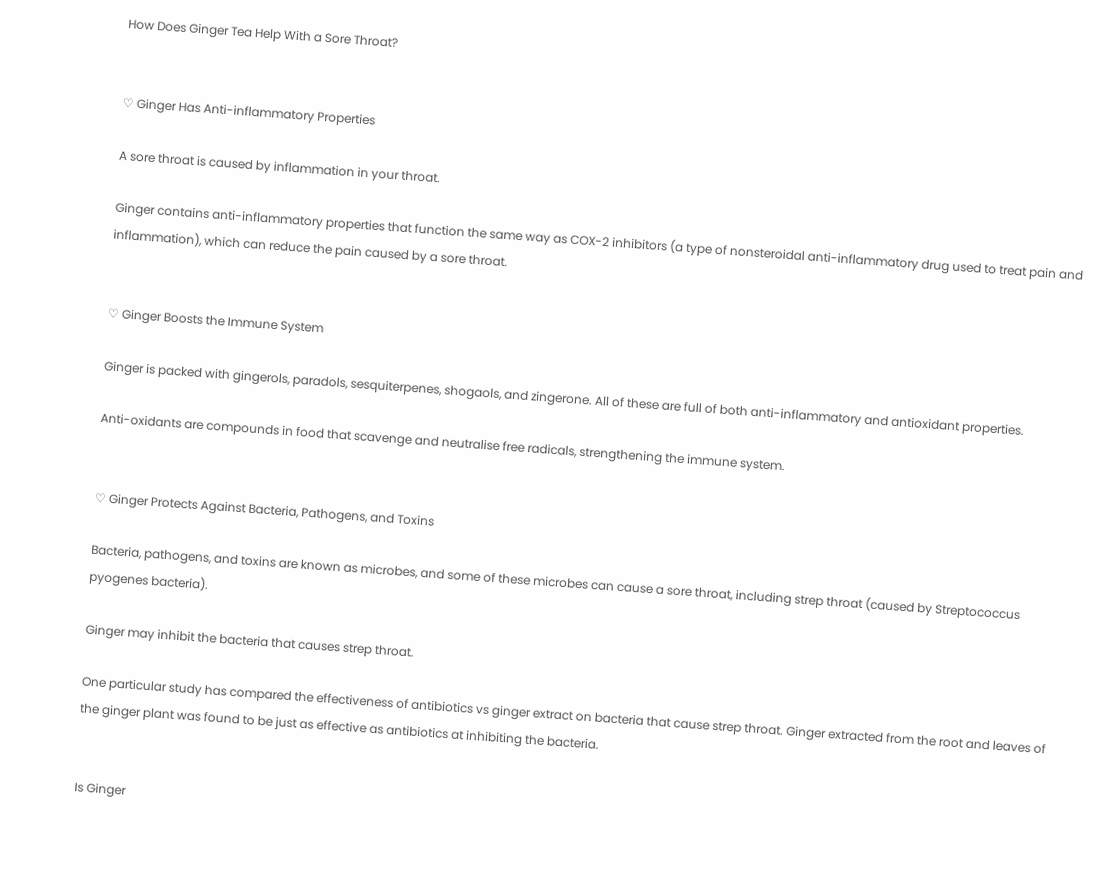How Does Ginger Tea Help With a Sore Throat?


♡ Ginger Has Anti-inflammatory Properties

A sore throat is caused by inflammation in your throat.

Ginger contains anti-inflammatory properties that function the same way as COX-2 inhibitors (a type of nonsteroidal anti-inflammatory drug used to treat pain and inflammation), which can reduce the pain caused by a sore throat.


♡ Ginger Boosts the Immune System

Ginger is packed with gingerols, paradols, sesquiterpenes, shogaols, and zingerone. All of these are full of both anti-inflammatory and antioxidant properties.

Anti-oxidants are compounds in food that scavenge and neutralise free radicals, strengthening the immune system.


♡ Ginger Protects Against Bacteria, Pathogens, and Toxins

Bacteria, pathogens, and toxins are known as microbes, and some of these microbes can cause a sore throat, including strep throat (caused by Streptococcus pyogenes bacteria).

Ginger may inhibit the bacteria that causes strep throat.

One particular study has compared the effectiveness of antibiotics vs ginger extract on bacteria that cause strep throat. Ginger extracted from the root and leaves of the ginger plant was found to be just as effective as antibiotics at inhibiting the bacteria.


Is Ginger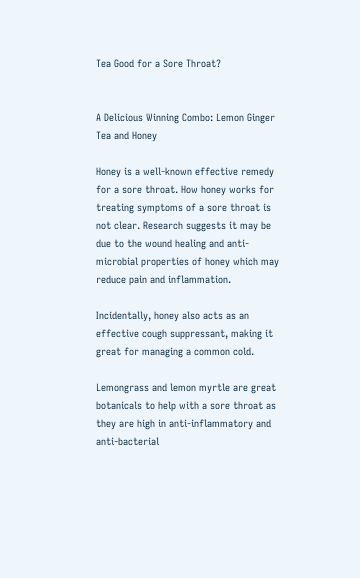Tea Good for a Sore Throat?


A Delicious Winning Combo: Lemon Ginger Tea and Honey

Honey is a well-known effective remedy for a sore throat. How honey works for treating symptoms of a sore throat is not clear. Research suggests it may be due to the wound healing and anti-microbial properties of honey which may reduce pain and inflammation.

Incidentally, honey also acts as an effective cough suppressant, making it great for managing a common cold.

Lemongrass and lemon myrtle are great botanicals to help with a sore throat as they are high in anti-inflammatory and anti-bacterial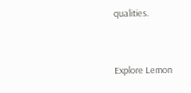qualities.


Explore Lemon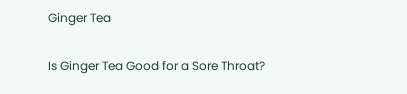Ginger Tea


Is Ginger Tea Good for a Sore Throat?